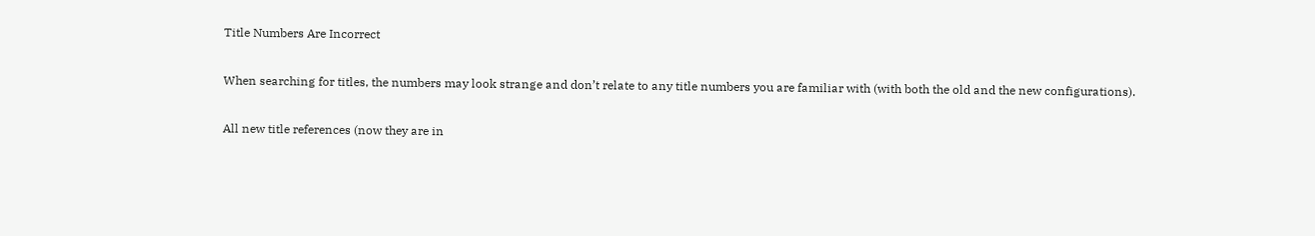Title Numbers Are Incorrect

When searching for titles, the numbers may look strange and don’t relate to any title numbers you are familiar with (with both the old and the new configurations).

All new title references (now they are in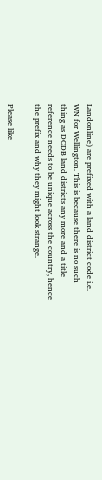Landonline) are prefixed with a land district code i.e. WN for Wellington. This is because there is no such thing as DCDB land districts any more and a title reference needs to be unique across the country, hence the prefix and why they might look strange.

Please like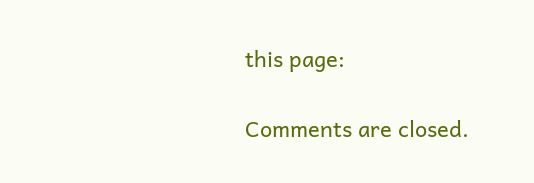this page:

Comments are closed.